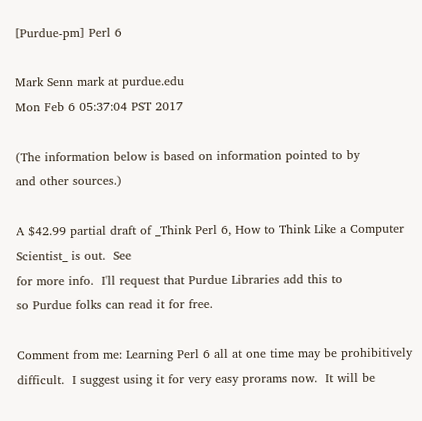[Purdue-pm] Perl 6

Mark Senn mark at purdue.edu
Mon Feb 6 05:37:04 PST 2017

(The information below is based on information pointed to by
and other sources.)

A $42.99 partial draft of _Think Perl 6, How to Think Like a Computer
Scientist_ is out.  See
for more info.  I'll request that Purdue Libraries add this to
so Purdue folks can read it for free.

Comment from me: Learning Perl 6 all at one time may be prohibitively
difficult.  I suggest using it for very easy prorams now.  It will be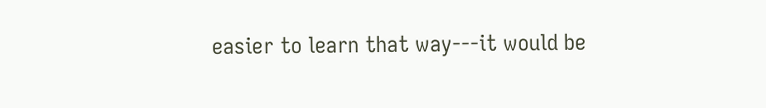easier to learn that way---it would be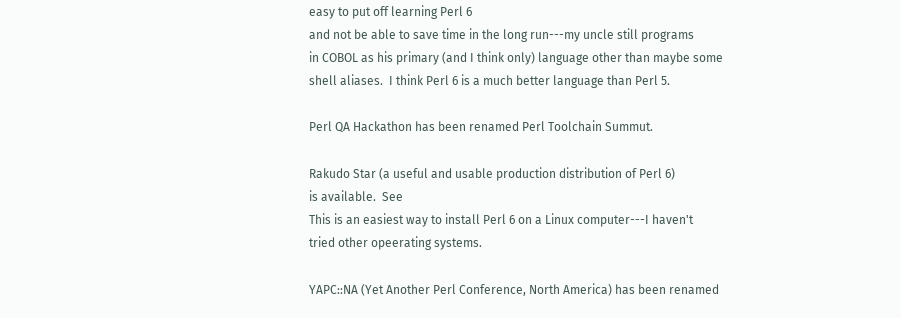easy to put off learning Perl 6
and not be able to save time in the long run---my uncle still programs
in COBOL as his primary (and I think only) language other than maybe some
shell aliases.  I think Perl 6 is a much better language than Perl 5.

Perl QA Hackathon has been renamed Perl Toolchain Summut.

Rakudo Star (a useful and usable production distribution of Perl 6)
is available.  See
This is an easiest way to install Perl 6 on a Linux computer---I haven't
tried other opeerating systems.

YAPC::NA (Yet Another Perl Conference, North America) has been renamed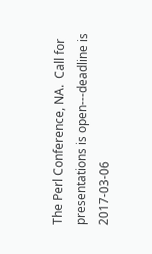The Perl Conference, NA.  Call for presentations is open---deadline is
2017-03-06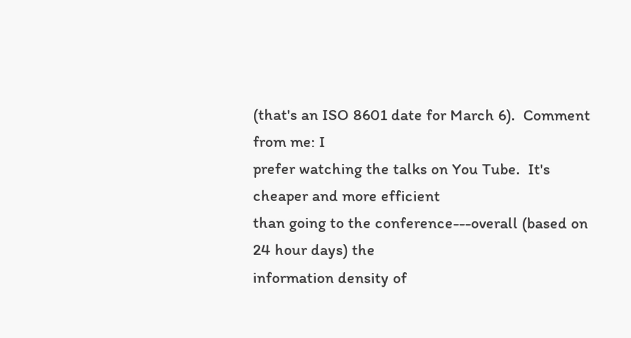(that's an ISO 8601 date for March 6).  Comment from me: I
prefer watching the talks on You Tube.  It's cheaper and more efficient
than going to the conference---overall (based on 24 hour days) the
information density of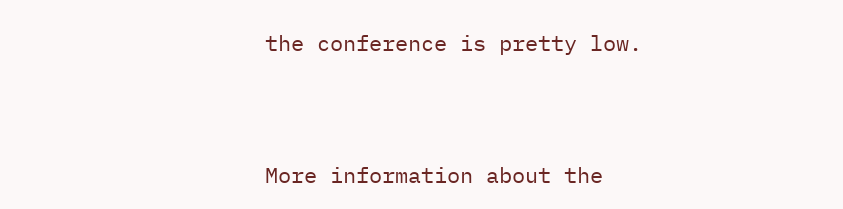the conference is pretty low.


More information about the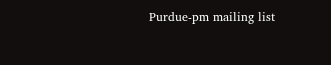Purdue-pm mailing list